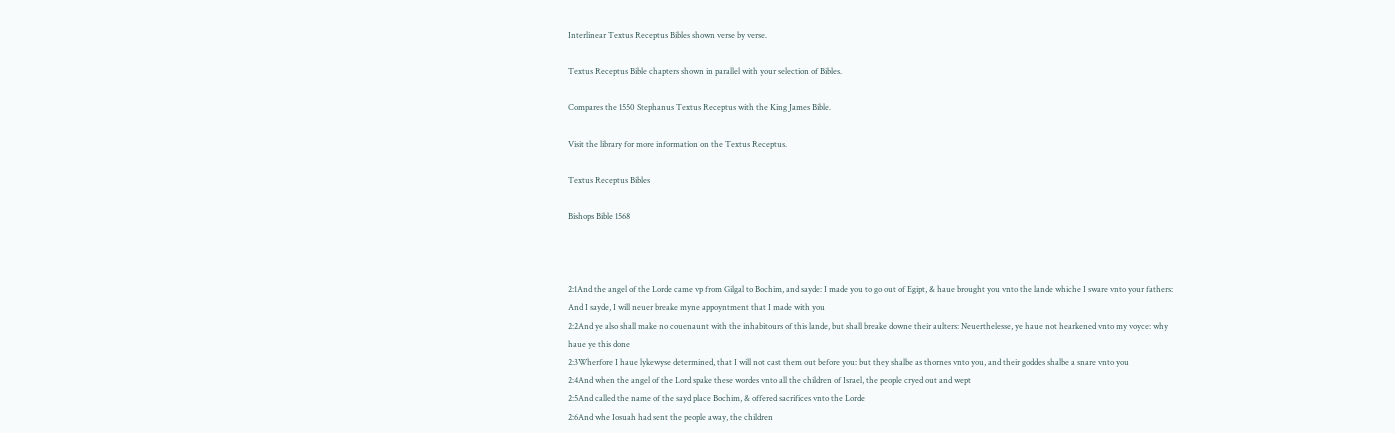Interlinear Textus Receptus Bibles shown verse by verse.

Textus Receptus Bible chapters shown in parallel with your selection of Bibles.

Compares the 1550 Stephanus Textus Receptus with the King James Bible.

Visit the library for more information on the Textus Receptus.

Textus Receptus Bibles

Bishops Bible 1568



2:1And the angel of the Lorde came vp from Gilgal to Bochim, and sayde: I made you to go out of Egipt, & haue brought you vnto the lande whiche I sware vnto your fathers: And I sayde, I will neuer breake myne appoyntment that I made with you
2:2And ye also shall make no couenaunt with the inhabitours of this lande, but shall breake downe their aulters: Neuerthelesse, ye haue not hearkened vnto my voyce: why haue ye this done
2:3Wherfore I haue lykewyse determined, that I will not cast them out before you: but they shalbe as thornes vnto you, and their goddes shalbe a snare vnto you
2:4And when the angel of the Lord spake these wordes vnto all the children of Israel, the people cryed out and wept
2:5And called the name of the sayd place Bochim, & offered sacrifices vnto the Lorde
2:6And whe Iosuah had sent the people away, the children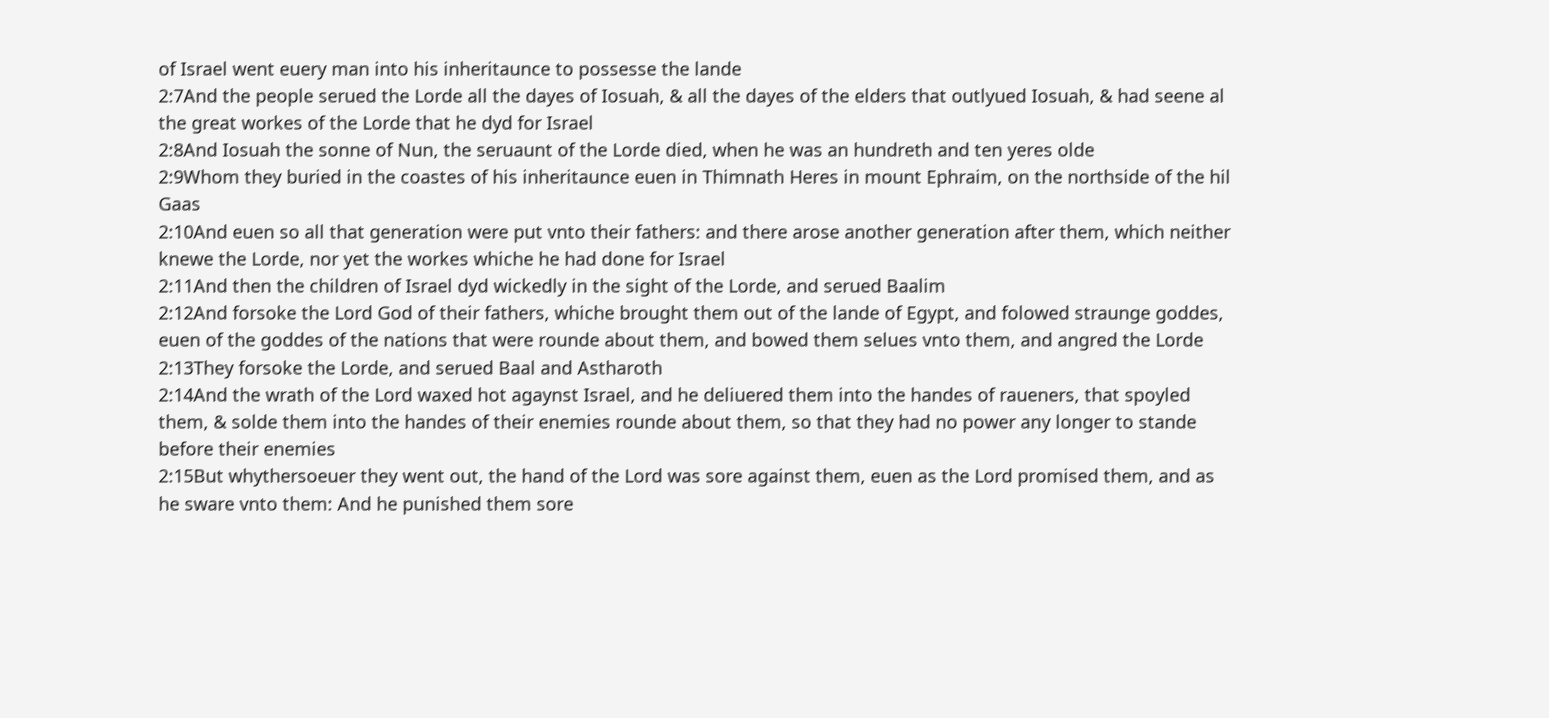of Israel went euery man into his inheritaunce to possesse the lande
2:7And the people serued the Lorde all the dayes of Iosuah, & all the dayes of the elders that outlyued Iosuah, & had seene al the great workes of the Lorde that he dyd for Israel
2:8And Iosuah the sonne of Nun, the seruaunt of the Lorde died, when he was an hundreth and ten yeres olde
2:9Whom they buried in the coastes of his inheritaunce euen in Thimnath Heres in mount Ephraim, on the northside of the hil Gaas
2:10And euen so all that generation were put vnto their fathers: and there arose another generation after them, which neither knewe the Lorde, nor yet the workes whiche he had done for Israel
2:11And then the children of Israel dyd wickedly in the sight of the Lorde, and serued Baalim
2:12And forsoke the Lord God of their fathers, whiche brought them out of the lande of Egypt, and folowed straunge goddes, euen of the goddes of the nations that were rounde about them, and bowed them selues vnto them, and angred the Lorde
2:13They forsoke the Lorde, and serued Baal and Astharoth
2:14And the wrath of the Lord waxed hot agaynst Israel, and he deliuered them into the handes of raueners, that spoyled them, & solde them into the handes of their enemies rounde about them, so that they had no power any longer to stande before their enemies
2:15But whythersoeuer they went out, the hand of the Lord was sore against them, euen as the Lord promised them, and as he sware vnto them: And he punished them sore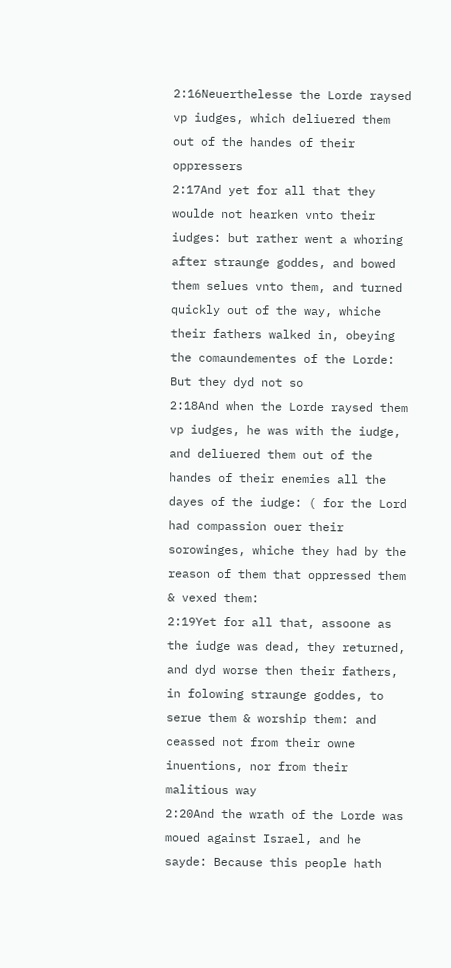2:16Neuerthelesse the Lorde raysed vp iudges, which deliuered them out of the handes of their oppressers
2:17And yet for all that they woulde not hearken vnto their iudges: but rather went a whoring after straunge goddes, and bowed them selues vnto them, and turned quickly out of the way, whiche their fathers walked in, obeying the comaundementes of the Lorde: But they dyd not so
2:18And when the Lorde raysed them vp iudges, he was with the iudge, and deliuered them out of the handes of their enemies all the dayes of the iudge: ( for the Lord had compassion ouer their sorowinges, whiche they had by the reason of them that oppressed them & vexed them:
2:19Yet for all that, assoone as the iudge was dead, they returned, and dyd worse then their fathers, in folowing straunge goddes, to serue them & worship them: and ceassed not from their owne inuentions, nor from their malitious way
2:20And the wrath of the Lorde was moued against Israel, and he sayde: Because this people hath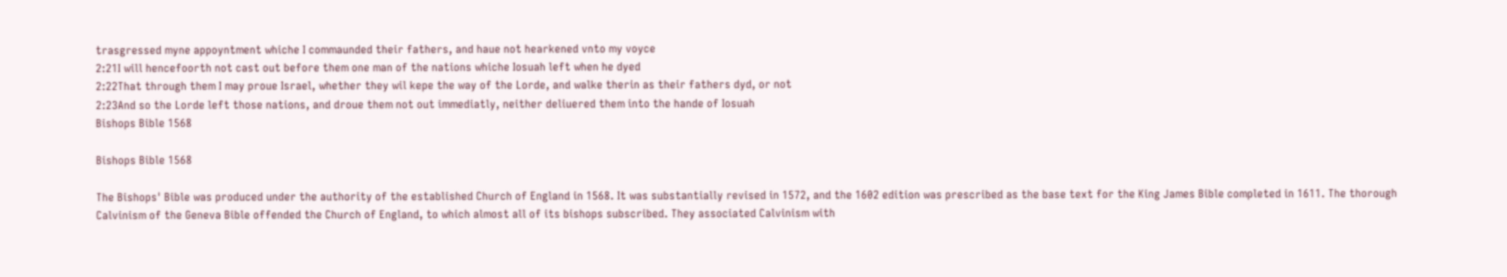trasgressed myne appoyntment whiche I commaunded their fathers, and haue not hearkened vnto my voyce
2:21I will hencefoorth not cast out before them one man of the nations whiche Iosuah left when he dyed
2:22That through them I may proue Israel, whether they wil kepe the way of the Lorde, and walke therin as their fathers dyd, or not
2:23And so the Lorde left those nations, and droue them not out immediatly, neither deliuered them into the hande of Iosuah
Bishops Bible 1568

Bishops Bible 1568

The Bishops' Bible was produced under the authority of the established Church of England in 1568. It was substantially revised in 1572, and the 1602 edition was prescribed as the base text for the King James Bible completed in 1611. The thorough Calvinism of the Geneva Bible offended the Church of England, to which almost all of its bishops subscribed. They associated Calvinism with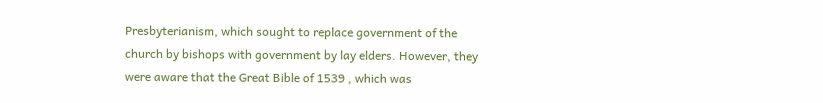Presbyterianism, which sought to replace government of the church by bishops with government by lay elders. However, they were aware that the Great Bible of 1539 , which was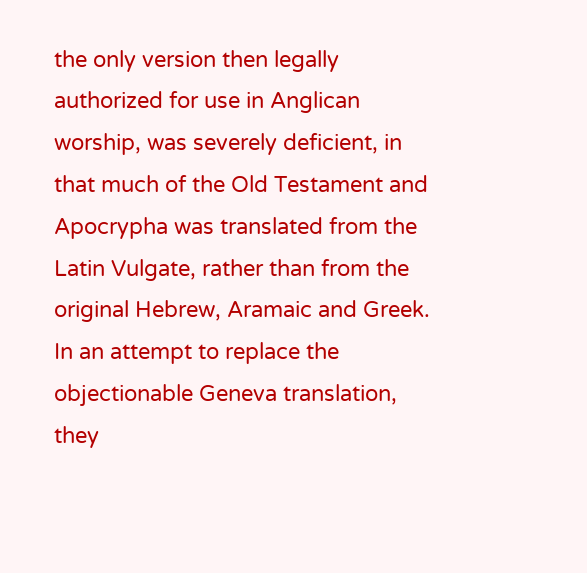the only version then legally authorized for use in Anglican worship, was severely deficient, in that much of the Old Testament and Apocrypha was translated from the Latin Vulgate, rather than from the original Hebrew, Aramaic and Greek. In an attempt to replace the objectionable Geneva translation, they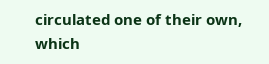circulated one of their own, which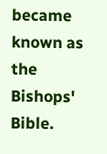became known as the Bishops' Bible.